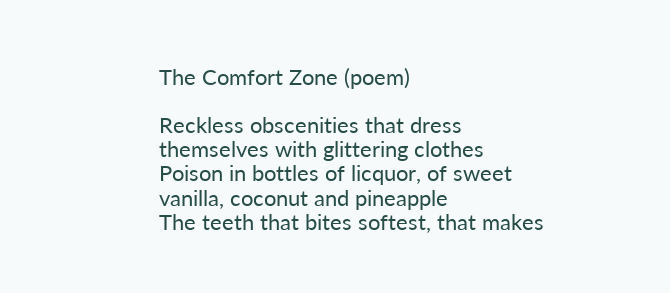The Comfort Zone (poem)

Reckless obscenities that dress themselves with glittering clothes
Poison in bottles of licquor, of sweet vanilla, coconut and pineapple
The teeth that bites softest, that makes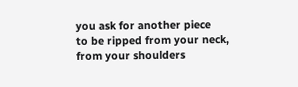you ask for another piece
to be ripped from your neck, from your shoulders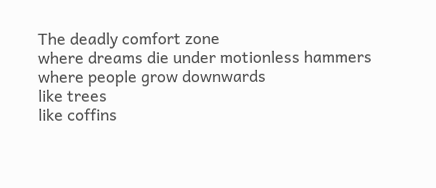The deadly comfort zone
where dreams die under motionless hammers
where people grow downwards
like trees
like coffins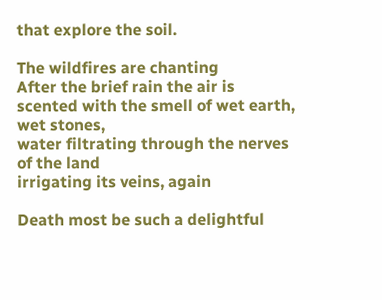that explore the soil.

The wildfires are chanting
After the brief rain the air is scented with the smell of wet earth, wet stones,
water filtrating through the nerves of the land
irrigating its veins, again

Death most be such a delightful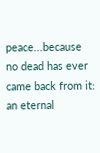peace...because no dead has ever came back from it:
an eternal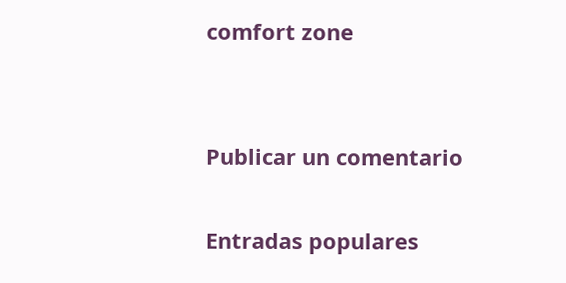comfort zone


Publicar un comentario

Entradas populares